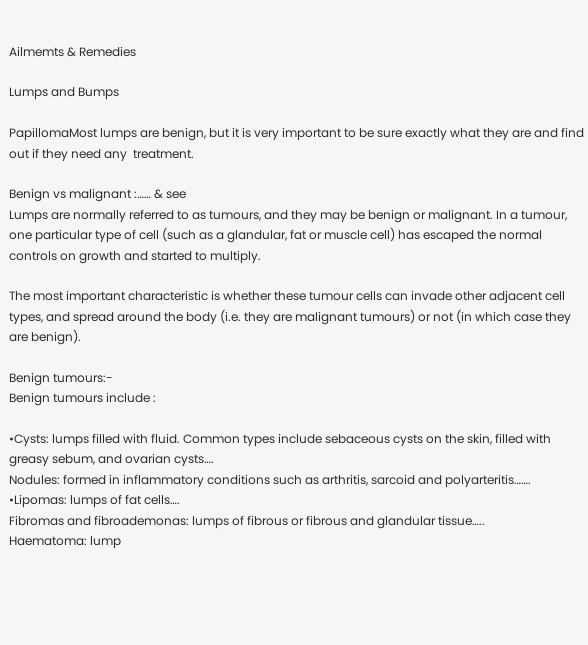Ailmemts & Remedies

Lumps and Bumps

PapillomaMost lumps are benign, but it is very important to be sure exactly what they are and find out if they need any  treatment.

Benign vs malignant :…… & see
Lumps are normally referred to as tumours, and they may be benign or malignant. In a tumour, one particular type of cell (such as a glandular, fat or muscle cell) has escaped the normal controls on growth and started to multiply.

The most important characteristic is whether these tumour cells can invade other adjacent cell types, and spread around the body (i.e. they are malignant tumours) or not (in which case they are benign).

Benign tumours:-
Benign tumours include :

•Cysts: lumps filled with fluid. Common types include sebaceous cysts on the skin, filled with greasy sebum, and ovarian cysts….
Nodules: formed in inflammatory conditions such as arthritis, sarcoid and polyarteritis…….
•Lipomas: lumps of fat cells….
Fibromas and fibroademonas: lumps of fibrous or fibrous and glandular tissue…..
Haematoma: lump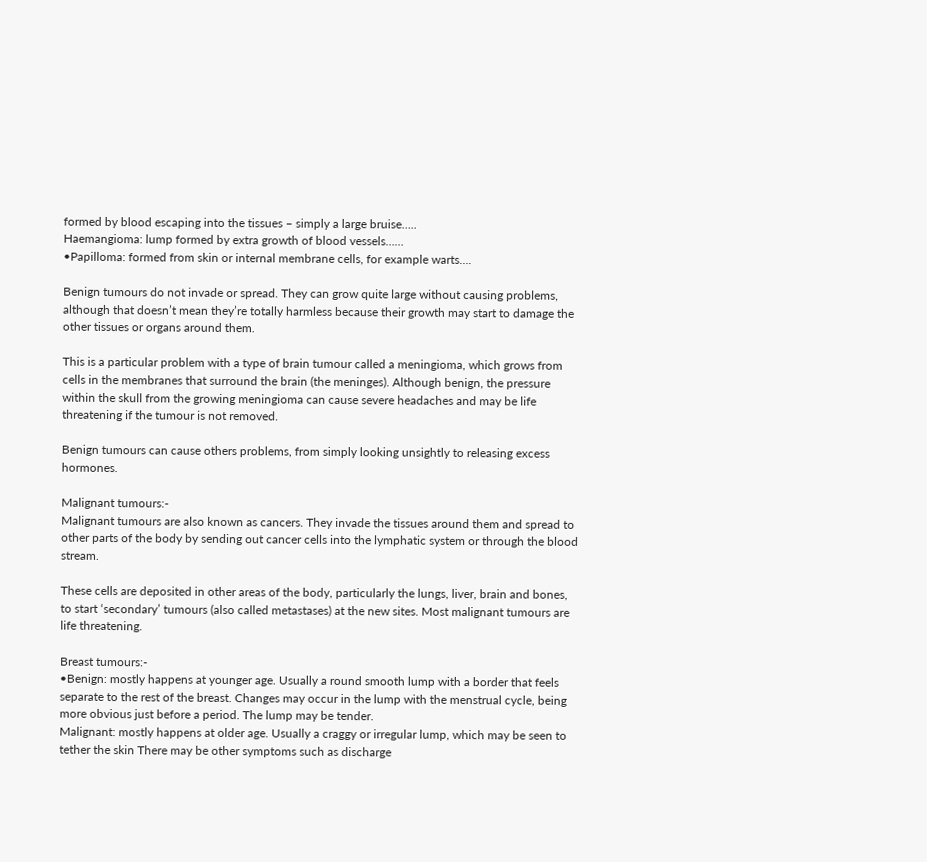formed by blood escaping into the tissues – simply a large bruise…..
Haemangioma: lump formed by extra growth of blood vessels……
•Papilloma: formed from skin or internal membrane cells, for example warts….

Benign tumours do not invade or spread. They can grow quite large without causing problems, although that doesn’t mean they’re totally harmless because their growth may start to damage the other tissues or organs around them.

This is a particular problem with a type of brain tumour called a meningioma, which grows from cells in the membranes that surround the brain (the meninges). Although benign, the pressure within the skull from the growing meningioma can cause severe headaches and may be life threatening if the tumour is not removed.

Benign tumours can cause others problems, from simply looking unsightly to releasing excess hormones.

Malignant tumours:-
Malignant tumours are also known as cancers. They invade the tissues around them and spread to other parts of the body by sending out cancer cells into the lymphatic system or through the blood stream.

These cells are deposited in other areas of the body, particularly the lungs, liver, brain and bones, to start ‘secondary’ tumours (also called metastases) at the new sites. Most malignant tumours are life threatening.

Breast tumours:-
•Benign: mostly happens at younger age. Usually a round smooth lump with a border that feels separate to the rest of the breast. Changes may occur in the lump with the menstrual cycle, being more obvious just before a period. The lump may be tender.
Malignant: mostly happens at older age. Usually a craggy or irregular lump, which may be seen to tether the skin There may be other symptoms such as discharge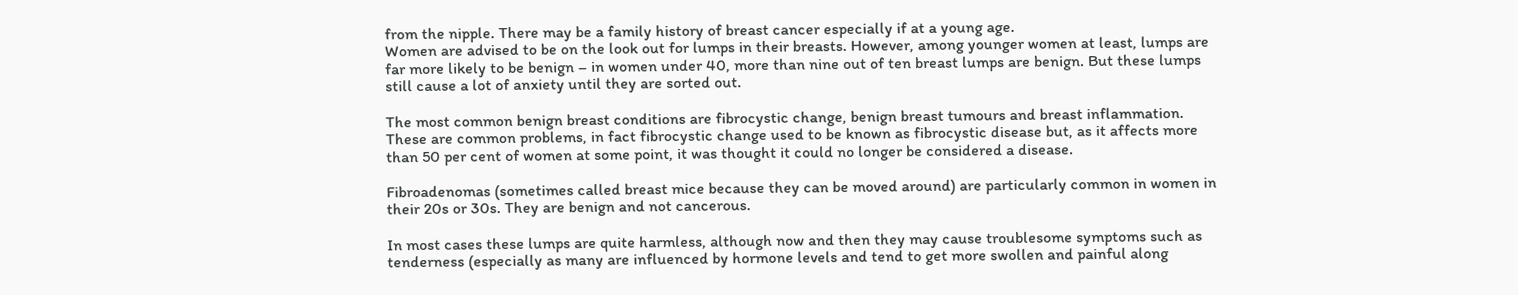from the nipple. There may be a family history of breast cancer especially if at a young age.
Women are advised to be on the look out for lumps in their breasts. However, among younger women at least, lumps are far more likely to be benign – in women under 40, more than nine out of ten breast lumps are benign. But these lumps still cause a lot of anxiety until they are sorted out.

The most common benign breast conditions are fibrocystic change, benign breast tumours and breast inflammation. These are common problems, in fact fibrocystic change used to be known as fibrocystic disease but, as it affects more than 50 per cent of women at some point, it was thought it could no longer be considered a disease.

Fibroadenomas (sometimes called breast mice because they can be moved around) are particularly common in women in their 20s or 30s. They are benign and not cancerous.

In most cases these lumps are quite harmless, although now and then they may cause troublesome symptoms such as tenderness (especially as many are influenced by hormone levels and tend to get more swollen and painful along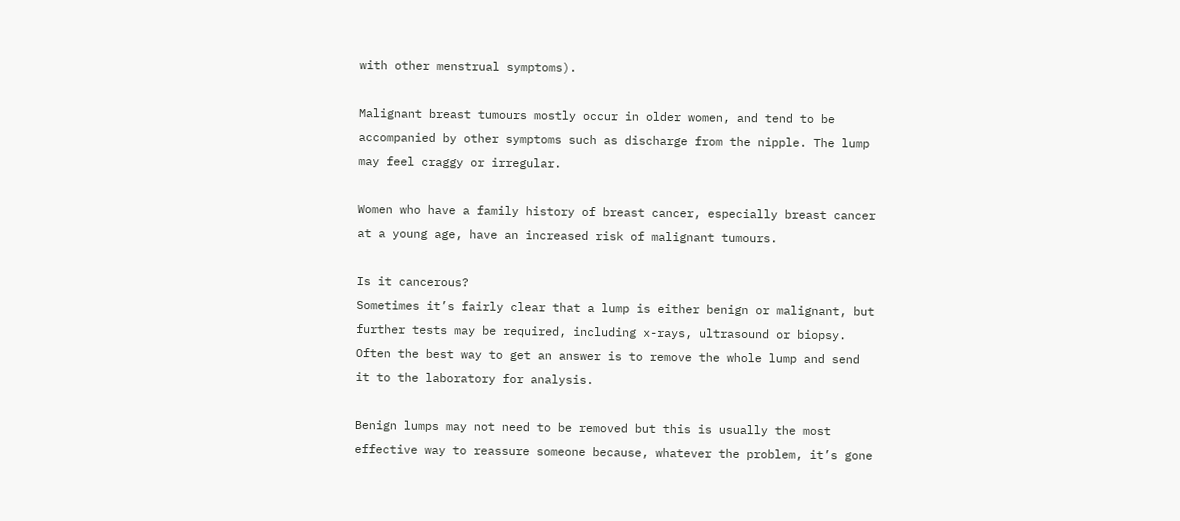with other menstrual symptoms).

Malignant breast tumours mostly occur in older women, and tend to be accompanied by other symptoms such as discharge from the nipple. The lump may feel craggy or irregular.

Women who have a family history of breast cancer, especially breast cancer at a young age, have an increased risk of malignant tumours.

Is it cancerous?
Sometimes it’s fairly clear that a lump is either benign or malignant, but further tests may be required, including x-rays, ultrasound or biopsy. Often the best way to get an answer is to remove the whole lump and send it to the laboratory for analysis.

Benign lumps may not need to be removed but this is usually the most effective way to reassure someone because, whatever the problem, it’s gone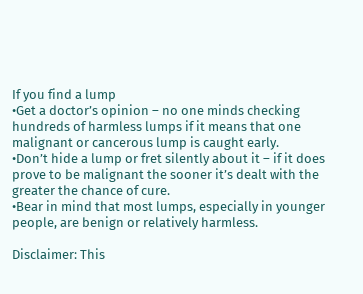If you find a lump
•Get a doctor’s opinion – no one minds checking hundreds of harmless lumps if it means that one malignant or cancerous lump is caught early.
•Don’t hide a lump or fret silently about it – if it does prove to be malignant the sooner it’s dealt with the greater the chance of cure.
•Bear in mind that most lumps, especially in younger people, are benign or relatively harmless.

Disclaimer: This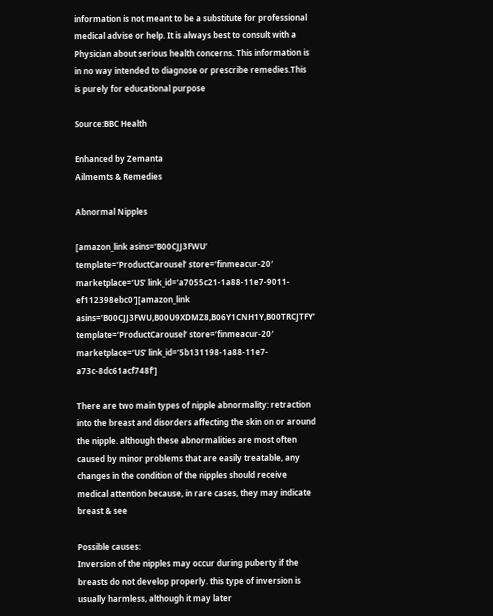information is not meant to be a substitute for professional medical advise or help. It is always best to consult with a Physician about serious health concerns. This information is in no way intended to diagnose or prescribe remedies.This is purely for educational purpose

Source:BBC Health

Enhanced by Zemanta
Ailmemts & Remedies

Abnormal Nipples

[amazon_link asins=’B00CJJ3FWU’ template=’ProductCarousel’ store=’finmeacur-20′ marketplace=’US’ link_id=’a7055c21-1a88-11e7-9011-ef112398ebc0′][amazon_link asins=’B00CJJ3FWU,B00U9XDMZ8,B06Y1CNH1Y,B00TRCJTFY’ template=’ProductCarousel’ store=’finmeacur-20′ marketplace=’US’ link_id=’5b131198-1a88-11e7-a73c-8dc61acf748f’]

There are two main types of nipple abnormality: retraction into the breast and disorders affecting the skin on or around the nipple. although these abnormalities are most often caused by minor problems that are easily treatable, any changes in the condition of the nipples should receive medical attention because, in rare cases, they may indicate breast & see

Possible causes:
Inversion of the nipples may occur during puberty if the breasts do not develop properly. this type of inversion is usually harmless, although it may later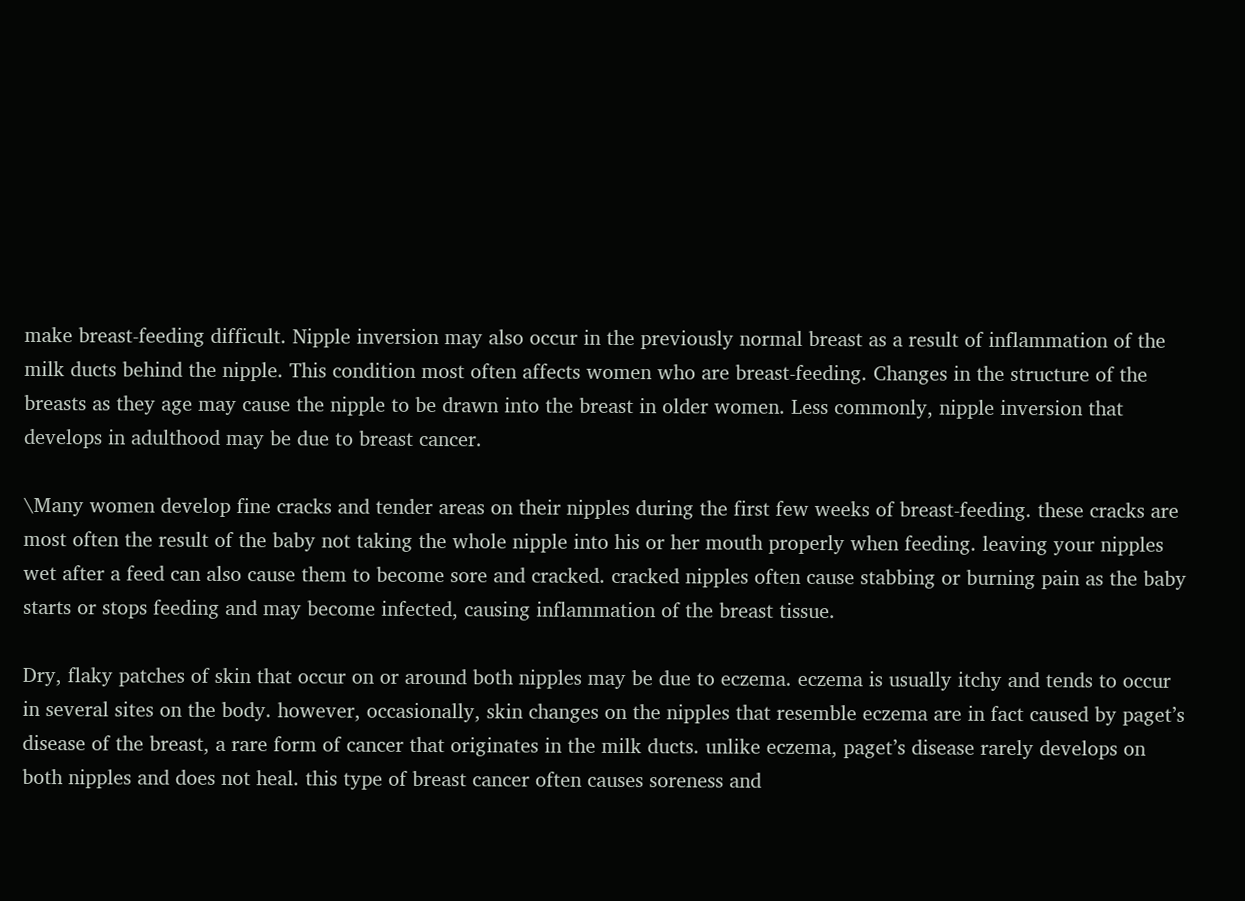make breast-feeding difficult. Nipple inversion may also occur in the previously normal breast as a result of inflammation of the milk ducts behind the nipple. This condition most often affects women who are breast-feeding. Changes in the structure of the breasts as they age may cause the nipple to be drawn into the breast in older women. Less commonly, nipple inversion that develops in adulthood may be due to breast cancer.

\Many women develop fine cracks and tender areas on their nipples during the first few weeks of breast-feeding. these cracks are most often the result of the baby not taking the whole nipple into his or her mouth properly when feeding. leaving your nipples wet after a feed can also cause them to become sore and cracked. cracked nipples often cause stabbing or burning pain as the baby starts or stops feeding and may become infected, causing inflammation of the breast tissue.

Dry, flaky patches of skin that occur on or around both nipples may be due to eczema. eczema is usually itchy and tends to occur in several sites on the body. however, occasionally, skin changes on the nipples that resemble eczema are in fact caused by paget’s disease of the breast, a rare form of cancer that originates in the milk ducts. unlike eczema, paget’s disease rarely develops on both nipples and does not heal. this type of breast cancer often causes soreness and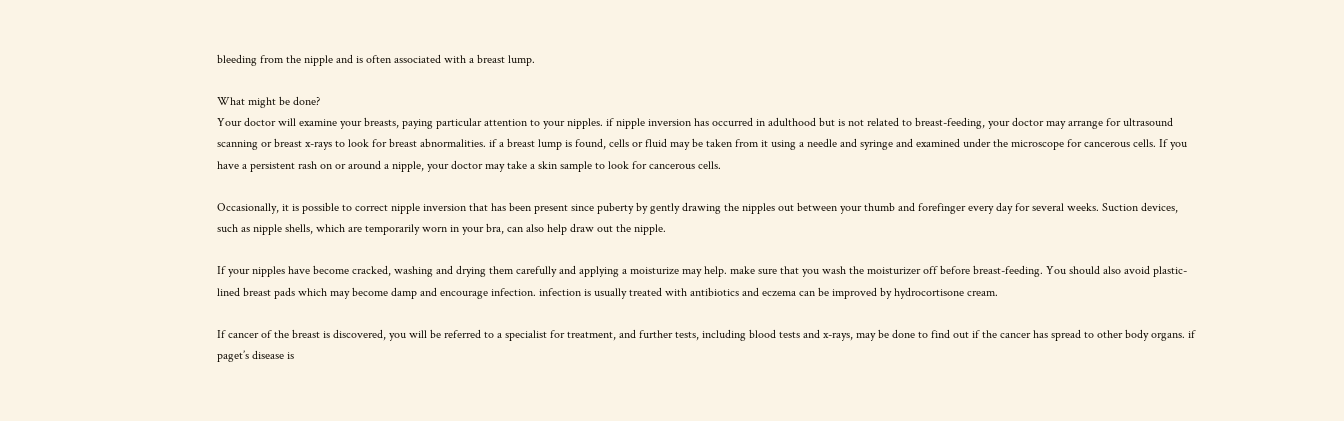bleeding from the nipple and is often associated with a breast lump.

What might be done?
Your doctor will examine your breasts, paying particular attention to your nipples. if nipple inversion has occurred in adulthood but is not related to breast-feeding, your doctor may arrange for ultrasound scanning or breast x-rays to look for breast abnormalities. if a breast lump is found, cells or fluid may be taken from it using a needle and syringe and examined under the microscope for cancerous cells. If you have a persistent rash on or around a nipple, your doctor may take a skin sample to look for cancerous cells.

Occasionally, it is possible to correct nipple inversion that has been present since puberty by gently drawing the nipples out between your thumb and forefinger every day for several weeks. Suction devices, such as nipple shells, which are temporarily worn in your bra, can also help draw out the nipple.

If your nipples have become cracked, washing and drying them carefully and applying a moisturize may help. make sure that you wash the moisturizer off before breast-feeding. You should also avoid plastic-lined breast pads which may become damp and encourage infection. infection is usually treated with antibiotics and eczema can be improved by hydrocortisone cream.

If cancer of the breast is discovered, you will be referred to a specialist for treatment, and further tests, including blood tests and x-rays, may be done to find out if the cancer has spread to other body organs. if paget’s disease is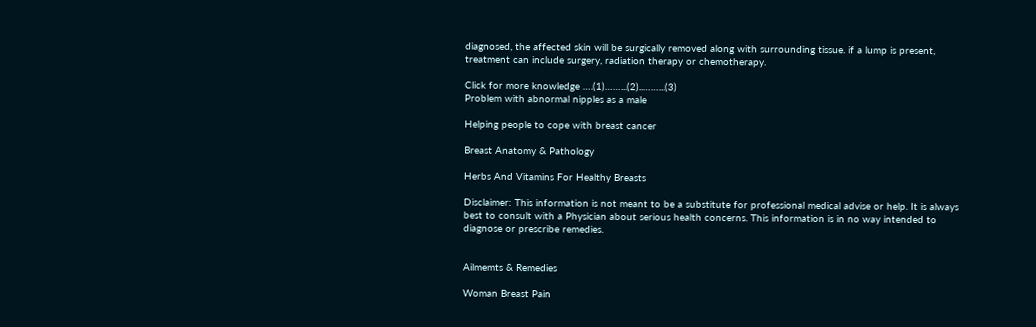diagnosed, the affected skin will be surgically removed along with surrounding tissue. if a lump is present, treatment can include surgery, radiation therapy or chemotherapy.

Click for more knowledge ….(1)……...(2)..……...(3)
Problem with abnormal nipples as a male

Helping people to cope with breast cancer

Breast Anatomy & Pathology

Herbs And Vitamins For Healthy Breasts

Disclaimer: This information is not meant to be a substitute for professional medical advise or help. It is always best to consult with a Physician about serious health concerns. This information is in no way intended to diagnose or prescribe remedies.


Ailmemts & Remedies

Woman Breast Pain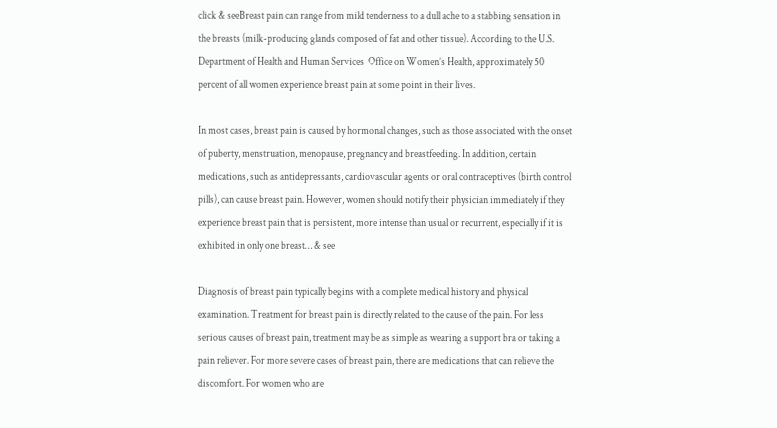click & seeBreast pain can range from mild tenderness to a dull ache to a stabbing sensation in the breasts (milk-producing glands composed of fat and other tissue). According to the U.S. Department of Health and Human Services  Office on Women’s Health, approximately 50 percent of all women experience breast pain at some point in their lives.

In most cases, breast pain is caused by hormonal changes, such as those associated with the onset of puberty, menstruation, menopause, pregnancy and breastfeeding. In addition, certain medications, such as antidepressants, cardiovascular agents or oral contraceptives (birth control pills), can cause breast pain. However, women should notify their physician immediately if they experience breast pain that is persistent, more intense than usual or recurrent, especially if it is exhibited in only one breast… & see

Diagnosis of breast pain typically begins with a complete medical history and physical examination. Treatment for breast pain is directly related to the cause of the pain. For less serious causes of breast pain, treatment may be as simple as wearing a support bra or taking a pain reliever. For more severe cases of breast pain, there are medications that can relieve the discomfort. For women who are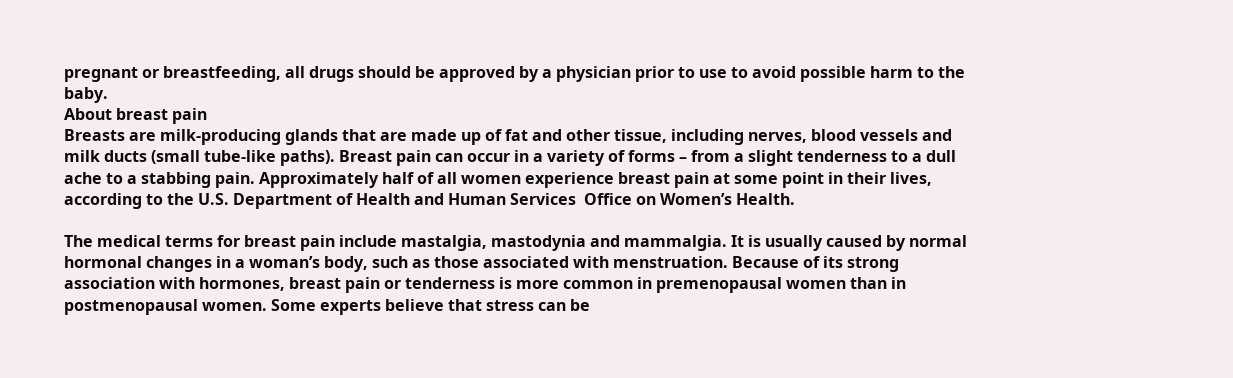pregnant or breastfeeding, all drugs should be approved by a physician prior to use to avoid possible harm to the baby.
About breast pain
Breasts are milk-producing glands that are made up of fat and other tissue, including nerves, blood vessels and milk ducts (small tube-like paths). Breast pain can occur in a variety of forms – from a slight tenderness to a dull ache to a stabbing pain. Approximately half of all women experience breast pain at some point in their lives, according to the U.S. Department of Health and Human Services  Office on Women’s Health.

The medical terms for breast pain include mastalgia, mastodynia and mammalgia. It is usually caused by normal hormonal changes in a woman’s body, such as those associated with menstruation. Because of its strong association with hormones, breast pain or tenderness is more common in premenopausal women than in postmenopausal women. Some experts believe that stress can be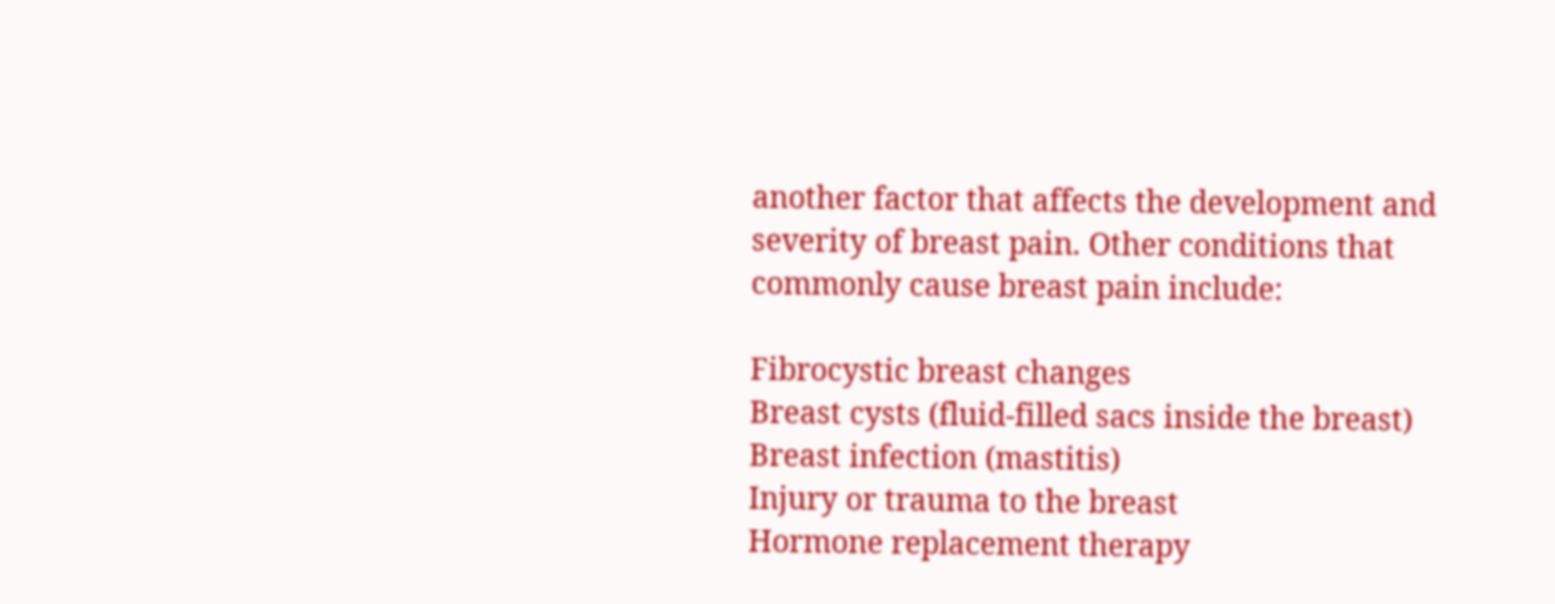another factor that affects the development and severity of breast pain. Other conditions that commonly cause breast pain include:

Fibrocystic breast changes
Breast cysts (fluid-filled sacs inside the breast)
Breast infection (mastitis)
Injury or trauma to the breast
Hormone replacement therapy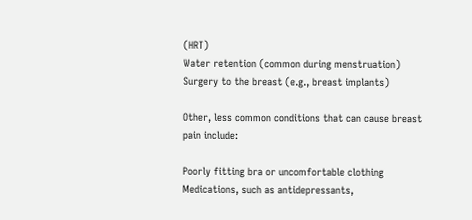(HRT)
Water retention (common during menstruation)
Surgery to the breast (e.g., breast implants)

Other, less common conditions that can cause breast pain include:

Poorly fitting bra or uncomfortable clothing
Medications, such as antidepressants,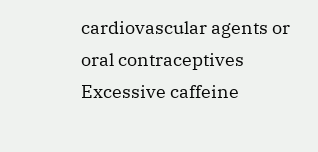cardiovascular agents or oral contraceptives
Excessive caffeine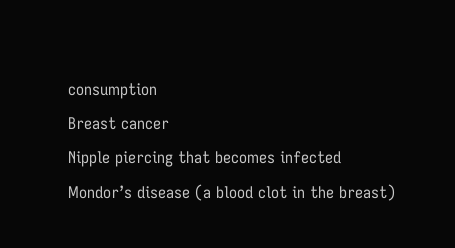consumption
Breast cancer
Nipple piercing that becomes infected
Mondor’s disease (a blood clot in the breast)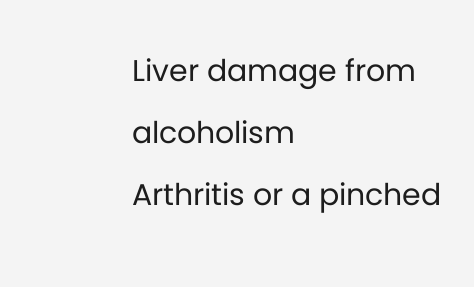Liver damage from alcoholism
Arthritis or a pinched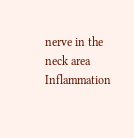nerve in the neck area
Inflammation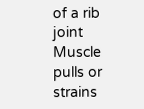of a rib joint
Muscle pulls or strains